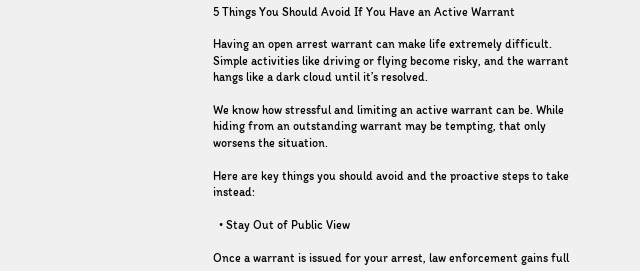5 Things You Should Avoid If You Have an Active Warrant

Having an open arrest warrant can make life extremely difficult. Simple activities like driving or flying become risky, and the warrant hangs like a dark cloud until it’s resolved.

We know how stressful and limiting an active warrant can be. While hiding from an outstanding warrant may be tempting, that only worsens the situation.

Here are key things you should avoid and the proactive steps to take instead:

  • Stay Out of Public View

Once a warrant is issued for your arrest, law enforcement gains full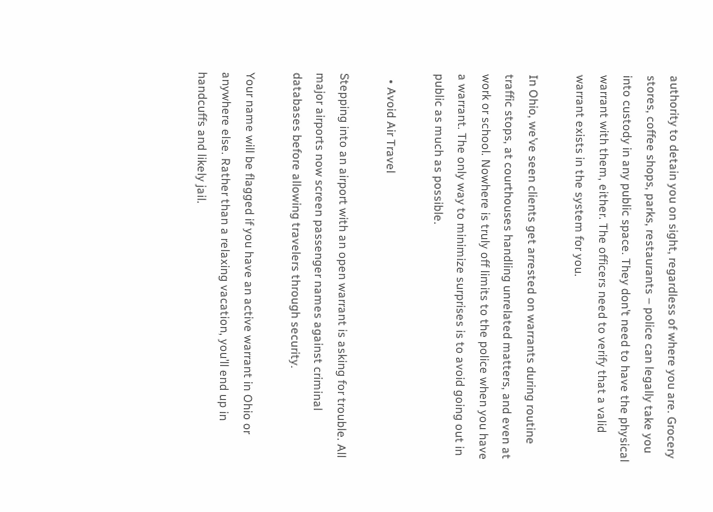authority to detain you on sight, regardless of where you are. Grocery stores, coffee shops, parks, restaurants – police can legally take you into custody in any public space. They don’t need to have the physical warrant with them, either. The officers need to verify that a valid warrant exists in the system for you.

In Ohio, we’ve seen clients get arrested on warrants during routine traffic stops, at courthouses handling unrelated matters, and even at work or school. Nowhere is truly off limits to the police when you have a warrant. The only way to minimize surprises is to avoid going out in public as much as possible.

  • Avoid Air Travel

Stepping into an airport with an open warrant is asking for trouble. All major airports now screen passenger names against criminal databases before allowing travelers through security.

Your name will be flagged if you have an active warrant in Ohio or anywhere else. Rather than a relaxing vacation, you’ll end up in handcuffs and likely jail.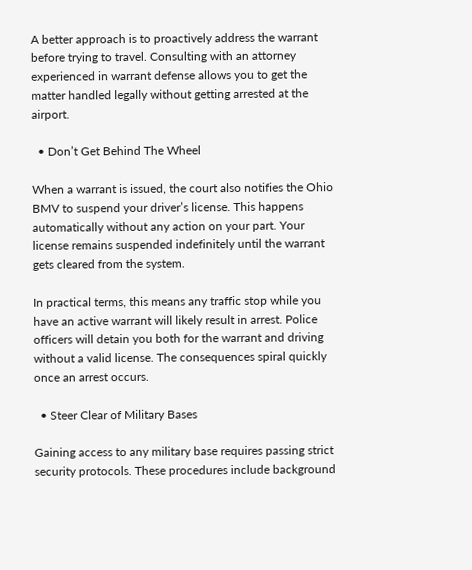A better approach is to proactively address the warrant before trying to travel. Consulting with an attorney experienced in warrant defense allows you to get the matter handled legally without getting arrested at the airport.

  • Don’t Get Behind The Wheel

When a warrant is issued, the court also notifies the Ohio BMV to suspend your driver’s license. This happens automatically without any action on your part. Your license remains suspended indefinitely until the warrant gets cleared from the system.

In practical terms, this means any traffic stop while you have an active warrant will likely result in arrest. Police officers will detain you both for the warrant and driving without a valid license. The consequences spiral quickly once an arrest occurs.

  • Steer Clear of Military Bases

Gaining access to any military base requires passing strict security protocols. These procedures include background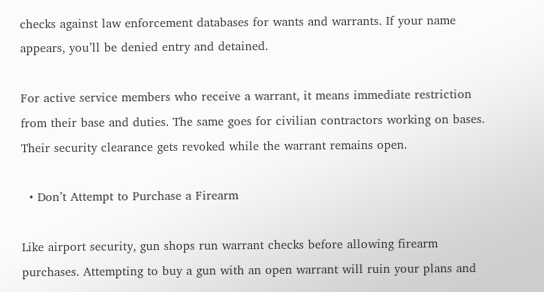checks against law enforcement databases for wants and warrants. If your name appears, you’ll be denied entry and detained.

For active service members who receive a warrant, it means immediate restriction from their base and duties. The same goes for civilian contractors working on bases. Their security clearance gets revoked while the warrant remains open.

  • Don’t Attempt to Purchase a Firearm

Like airport security, gun shops run warrant checks before allowing firearm purchases. Attempting to buy a gun with an open warrant will ruin your plans and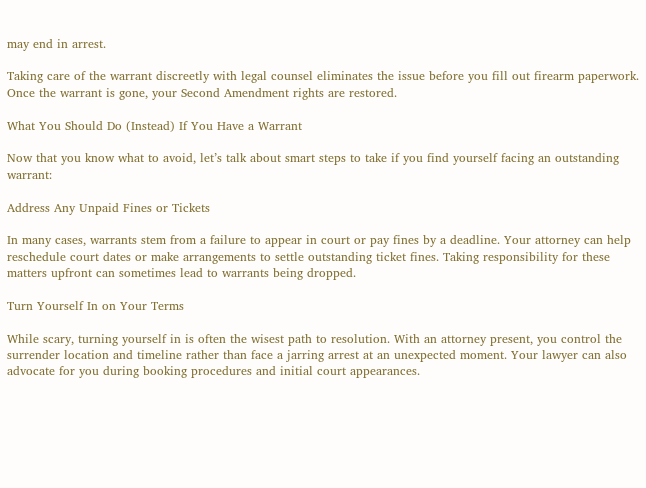may end in arrest.

Taking care of the warrant discreetly with legal counsel eliminates the issue before you fill out firearm paperwork. Once the warrant is gone, your Second Amendment rights are restored.

What You Should Do (Instead) If You Have a Warrant

Now that you know what to avoid, let’s talk about smart steps to take if you find yourself facing an outstanding warrant:

Address Any Unpaid Fines or Tickets

In many cases, warrants stem from a failure to appear in court or pay fines by a deadline. Your attorney can help reschedule court dates or make arrangements to settle outstanding ticket fines. Taking responsibility for these matters upfront can sometimes lead to warrants being dropped.

Turn Yourself In on Your Terms

While scary, turning yourself in is often the wisest path to resolution. With an attorney present, you control the surrender location and timeline rather than face a jarring arrest at an unexpected moment. Your lawyer can also advocate for you during booking procedures and initial court appearances.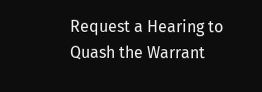Request a Hearing to Quash the Warrant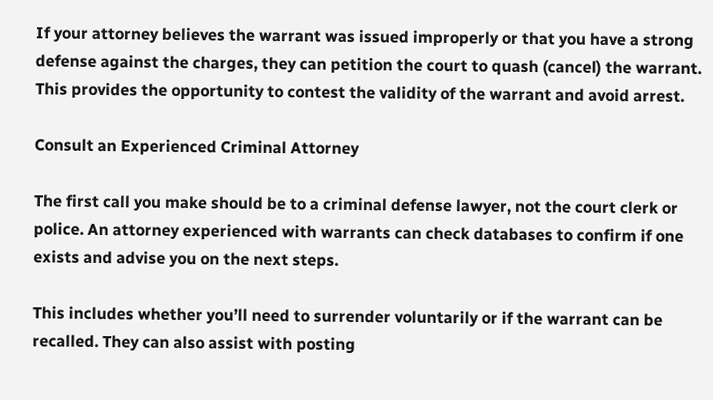If your attorney believes the warrant was issued improperly or that you have a strong defense against the charges, they can petition the court to quash (cancel) the warrant. This provides the opportunity to contest the validity of the warrant and avoid arrest.

Consult an Experienced Criminal Attorney

The first call you make should be to a criminal defense lawyer, not the court clerk or police. An attorney experienced with warrants can check databases to confirm if one exists and advise you on the next steps.

This includes whether you’ll need to surrender voluntarily or if the warrant can be recalled. They can also assist with posting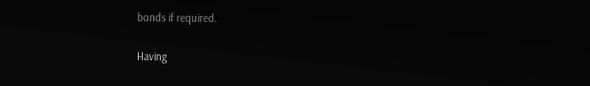bonds if required.

Having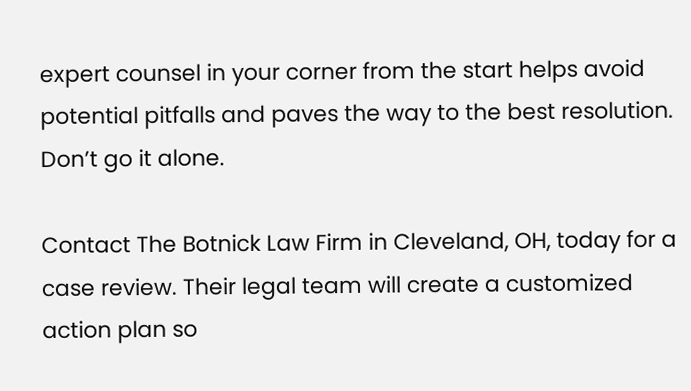expert counsel in your corner from the start helps avoid potential pitfalls and paves the way to the best resolution. Don’t go it alone.

Contact The Botnick Law Firm in Cleveland, OH, today for a case review. Their legal team will create a customized action plan so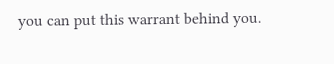you can put this warrant behind you.